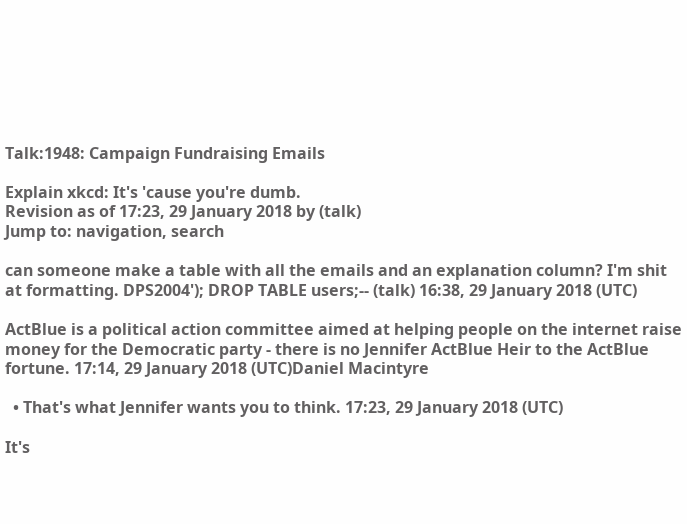Talk:1948: Campaign Fundraising Emails

Explain xkcd: It's 'cause you're dumb.
Revision as of 17:23, 29 January 2018 by (talk)
Jump to: navigation, search

can someone make a table with all the emails and an explanation column? I'm shit at formatting. DPS2004'); DROP TABLE users;-- (talk) 16:38, 29 January 2018 (UTC)

ActBlue is a political action committee aimed at helping people on the internet raise money for the Democratic party - there is no Jennifer ActBlue Heir to the ActBlue fortune. 17:14, 29 January 2018 (UTC)Daniel Macintyre

  • That's what Jennifer wants you to think. 17:23, 29 January 2018 (UTC)

It's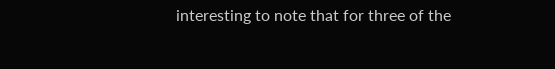interesting to note that for three of the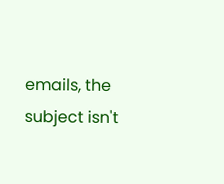emails, the subject isn't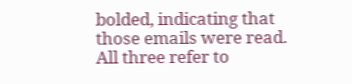bolded, indicating that those emails were read. All three refer to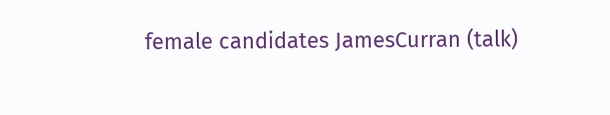female candidates JamesCurran (talk)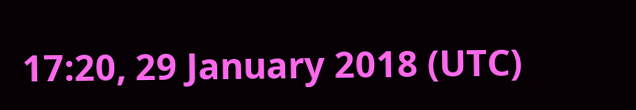17:20, 29 January 2018 (UTC)